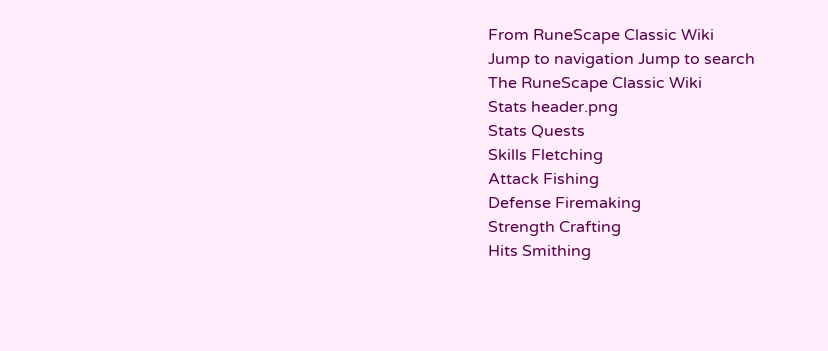From RuneScape Classic Wiki
Jump to navigation Jump to search
The RuneScape Classic Wiki
Stats header.png
Stats Quests
Skills Fletching
Attack Fishing
Defense Firemaking
Strength Crafting
Hits Smithing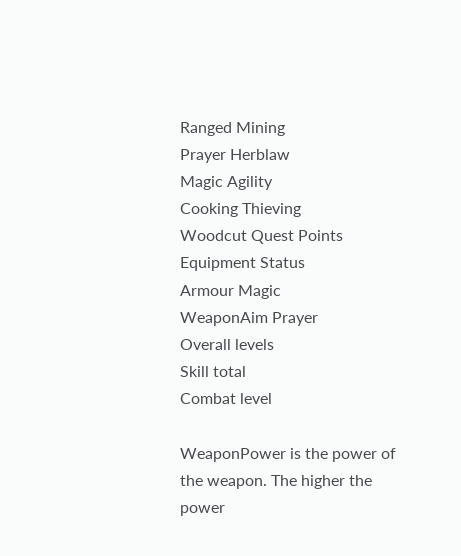Ranged Mining
Prayer Herblaw
Magic Agility
Cooking Thieving
Woodcut Quest Points
Equipment Status
Armour Magic
WeaponAim Prayer
Overall levels
Skill total
Combat level

WeaponPower is the power of the weapon. The higher the power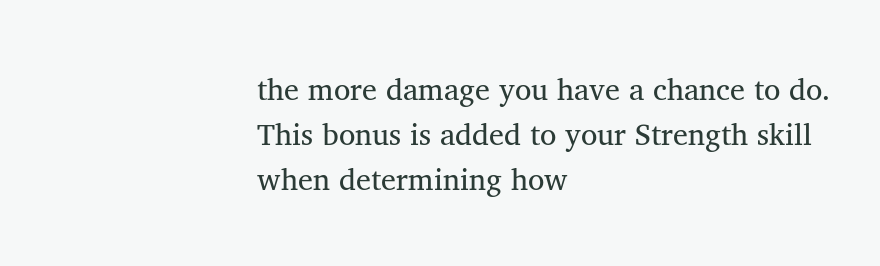the more damage you have a chance to do. This bonus is added to your Strength skill when determining how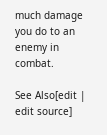much damage you do to an enemy in combat.

See Also[edit | edit source]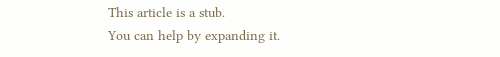This article is a stub.
You can help by expanding it.